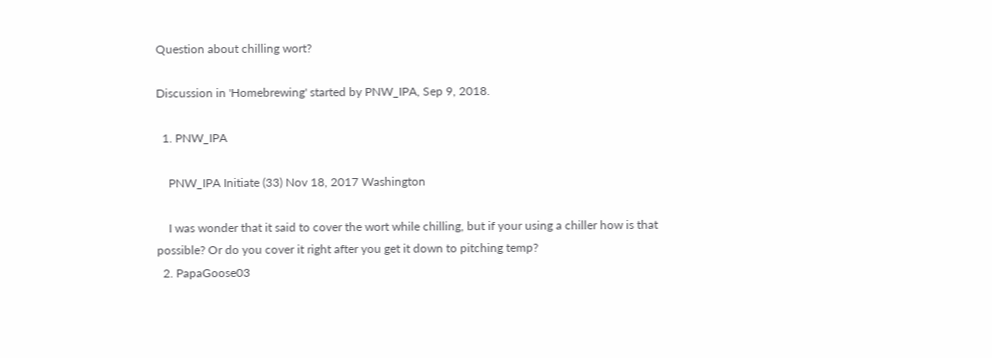Question about chilling wort?

Discussion in 'Homebrewing' started by PNW_IPA, Sep 9, 2018.

  1. PNW_IPA

    PNW_IPA Initiate (33) Nov 18, 2017 Washington

    I was wonder that it said to cover the wort while chilling, but if your using a chiller how is that possible? Or do you cover it right after you get it down to pitching temp?
  2. PapaGoose03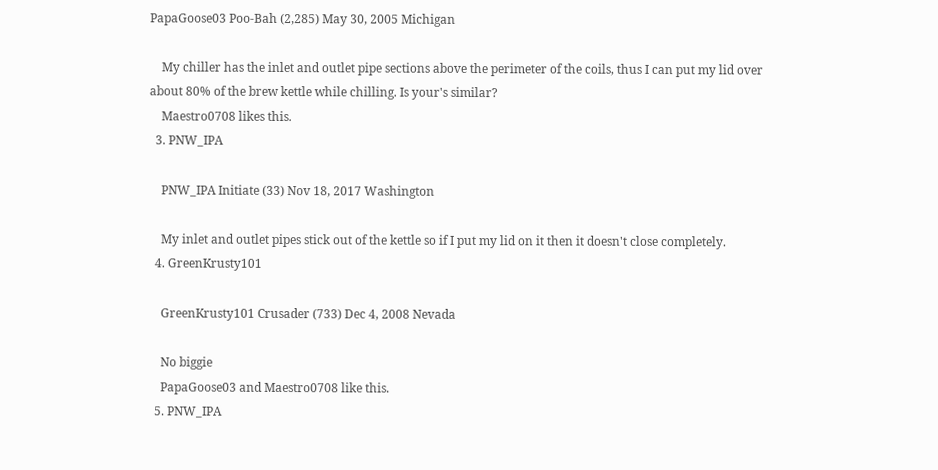PapaGoose03 Poo-Bah (2,285) May 30, 2005 Michigan

    My chiller has the inlet and outlet pipe sections above the perimeter of the coils, thus I can put my lid over about 80% of the brew kettle while chilling. Is your's similar?
    Maestro0708 likes this.
  3. PNW_IPA

    PNW_IPA Initiate (33) Nov 18, 2017 Washington

    My inlet and outlet pipes stick out of the kettle so if I put my lid on it then it doesn't close completely.
  4. GreenKrusty101

    GreenKrusty101 Crusader (733) Dec 4, 2008 Nevada

    No biggie
    PapaGoose03 and Maestro0708 like this.
  5. PNW_IPA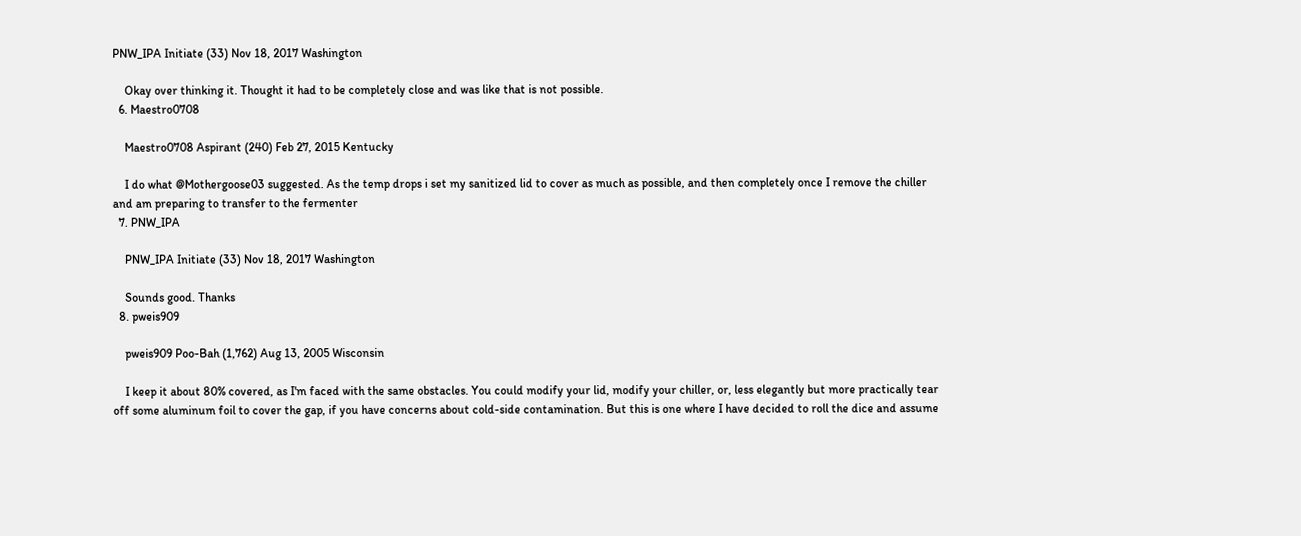PNW_IPA Initiate (33) Nov 18, 2017 Washington

    Okay over thinking it. Thought it had to be completely close and was like that is not possible.
  6. Maestro0708

    Maestro0708 Aspirant (240) Feb 27, 2015 Kentucky

    I do what @Mothergoose03 suggested. As the temp drops i set my sanitized lid to cover as much as possible, and then completely once I remove the chiller and am preparing to transfer to the fermenter
  7. PNW_IPA

    PNW_IPA Initiate (33) Nov 18, 2017 Washington

    Sounds good. Thanks
  8. pweis909

    pweis909 Poo-Bah (1,762) Aug 13, 2005 Wisconsin

    I keep it about 80% covered, as I'm faced with the same obstacles. You could modify your lid, modify your chiller, or, less elegantly but more practically tear off some aluminum foil to cover the gap, if you have concerns about cold-side contamination. But this is one where I have decided to roll the dice and assume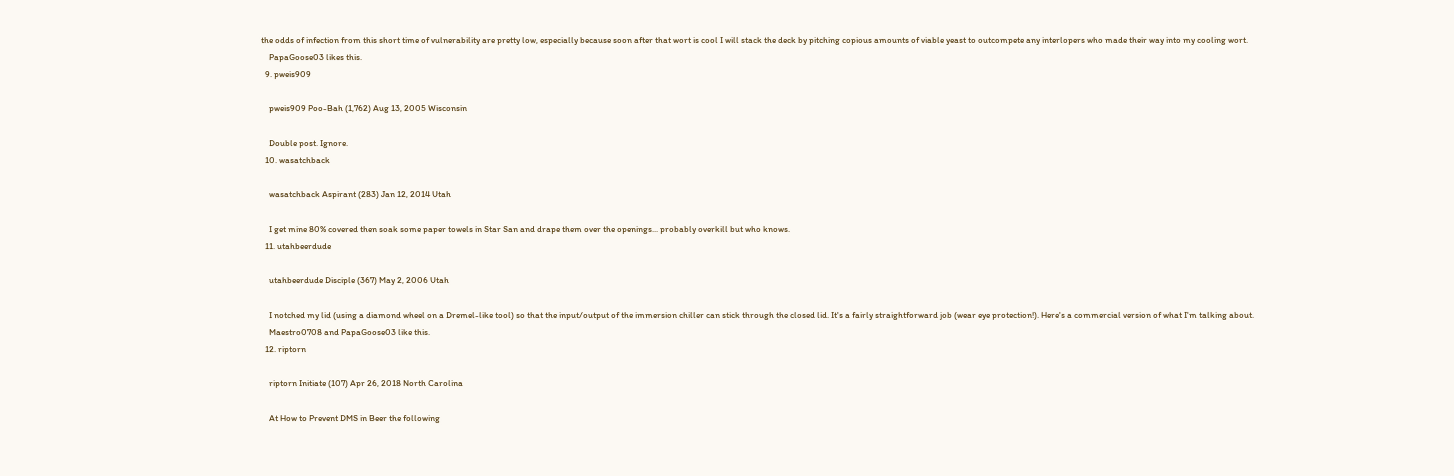the odds of infection from this short time of vulnerability are pretty low, especially because soon after that wort is cool I will stack the deck by pitching copious amounts of viable yeast to outcompete any interlopers who made their way into my cooling wort.
    PapaGoose03 likes this.
  9. pweis909

    pweis909 Poo-Bah (1,762) Aug 13, 2005 Wisconsin

    Double post. Ignore.
  10. wasatchback

    wasatchback Aspirant (283) Jan 12, 2014 Utah

    I get mine 80% covered then soak some paper towels in Star San and drape them over the openings... probably overkill but who knows.
  11. utahbeerdude

    utahbeerdude Disciple (367) May 2, 2006 Utah

    I notched my lid (using a diamond wheel on a Dremel-like tool) so that the input/output of the immersion chiller can stick through the closed lid. It's a fairly straightforward job (wear eye protection!). Here's a commercial version of what I'm talking about.
    Maestro0708 and PapaGoose03 like this.
  12. riptorn

    riptorn Initiate (107) Apr 26, 2018 North Carolina

    At How to Prevent DMS in Beer the following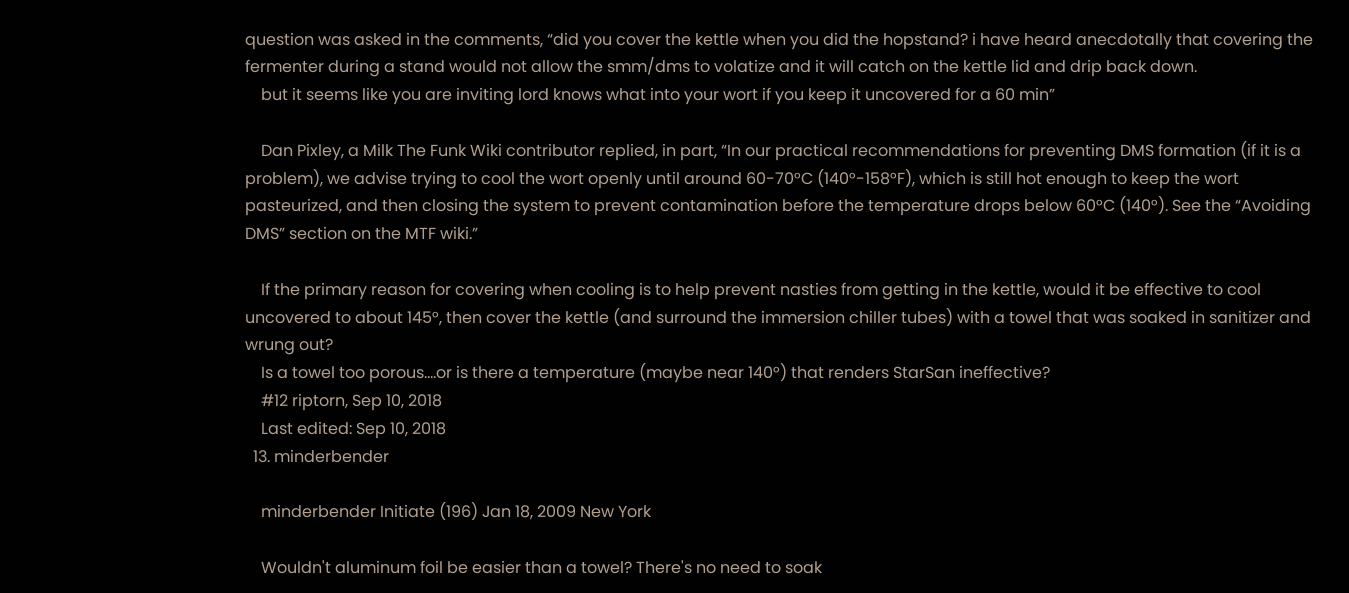question was asked in the comments, “did you cover the kettle when you did the hopstand? i have heard anecdotally that covering the fermenter during a stand would not allow the smm/dms to volatize and it will catch on the kettle lid and drip back down.
    but it seems like you are inviting lord knows what into your wort if you keep it uncovered for a 60 min”

    Dan Pixley, a Milk The Funk Wiki contributor replied, in part, “In our practical recommendations for preventing DMS formation (if it is a problem), we advise trying to cool the wort openly until around 60-70°C (140°-158°F), which is still hot enough to keep the wort pasteurized, and then closing the system to prevent contamination before the temperature drops below 60°C (140°). See the “Avoiding DMS” section on the MTF wiki.”

    If the primary reason for covering when cooling is to help prevent nasties from getting in the kettle, would it be effective to cool uncovered to about 145°, then cover the kettle (and surround the immersion chiller tubes) with a towel that was soaked in sanitizer and wrung out?
    Is a towel too porous....or is there a temperature (maybe near 140°) that renders StarSan ineffective?
    #12 riptorn, Sep 10, 2018
    Last edited: Sep 10, 2018
  13. minderbender

    minderbender Initiate (196) Jan 18, 2009 New York

    Wouldn't aluminum foil be easier than a towel? There's no need to soak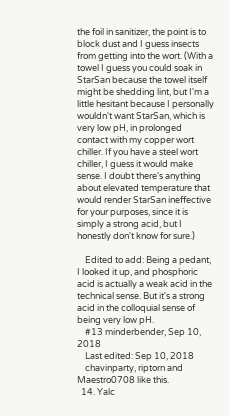the foil in sanitizer, the point is to block dust and I guess insects from getting into the wort. (With a towel I guess you could soak in StarSan because the towel itself might be shedding lint, but I'm a little hesitant because I personally wouldn't want StarSan, which is very low pH, in prolonged contact with my copper wort chiller. If you have a steel wort chiller, I guess it would make sense. I doubt there's anything about elevated temperature that would render StarSan ineffective for your purposes, since it is simply a strong acid, but I honestly don't know for sure.)

    Edited to add: Being a pedant, I looked it up, and phosphoric acid is actually a weak acid in the technical sense. But it's a strong acid in the colloquial sense of being very low pH.
    #13 minderbender, Sep 10, 2018
    Last edited: Sep 10, 2018
    chavinparty, riptorn and Maestro0708 like this.
  14. Yalc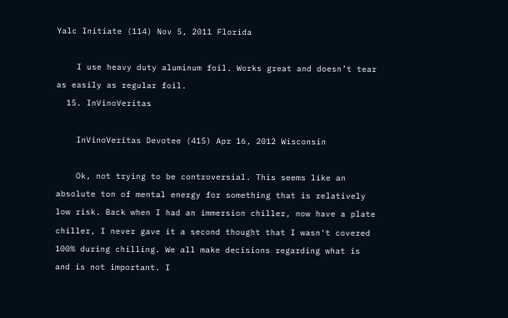Yalc Initiate (114) Nov 5, 2011 Florida

    I use heavy duty aluminum foil. Works great and doesn’t tear as easily as regular foil.
  15. InVinoVeritas

    InVinoVeritas Devotee (415) Apr 16, 2012 Wisconsin

    Ok, not trying to be controversial. This seems like an absolute ton of mental energy for something that is relatively low risk. Back when I had an immersion chiller, now have a plate chiller, I never gave it a second thought that I wasn't covered 100% during chilling. We all make decisions regarding what is and is not important. I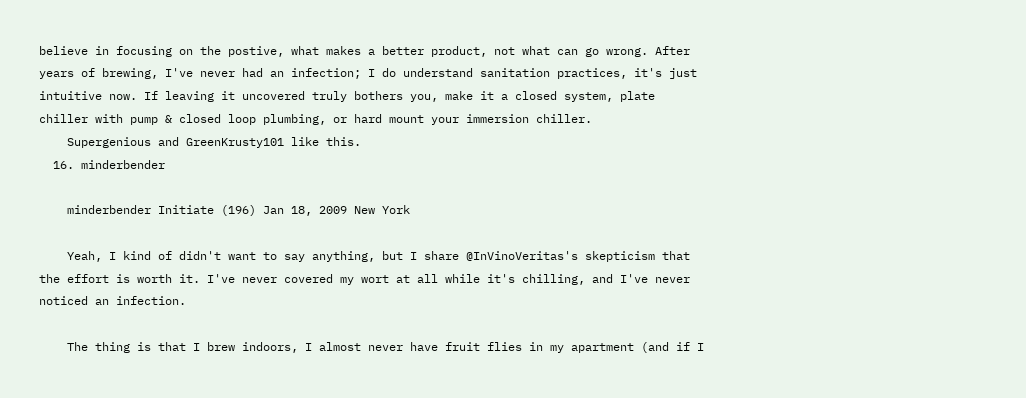believe in focusing on the postive, what makes a better product, not what can go wrong. After years of brewing, I've never had an infection; I do understand sanitation practices, it's just intuitive now. If leaving it uncovered truly bothers you, make it a closed system, plate chiller with pump & closed loop plumbing, or hard mount your immersion chiller.
    Supergenious and GreenKrusty101 like this.
  16. minderbender

    minderbender Initiate (196) Jan 18, 2009 New York

    Yeah, I kind of didn't want to say anything, but I share @InVinoVeritas's skepticism that the effort is worth it. I've never covered my wort at all while it's chilling, and I've never noticed an infection.

    The thing is that I brew indoors, I almost never have fruit flies in my apartment (and if I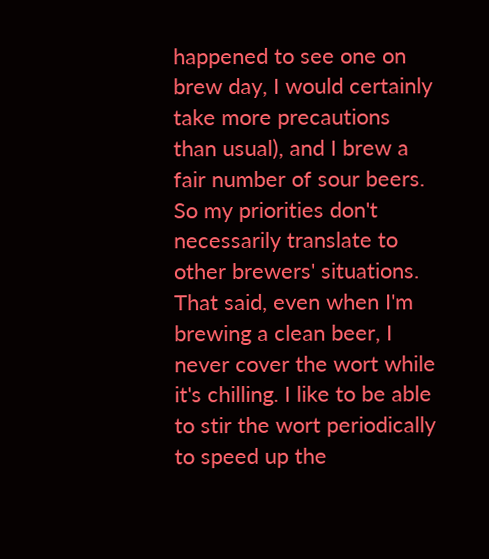happened to see one on brew day, I would certainly take more precautions than usual), and I brew a fair number of sour beers. So my priorities don't necessarily translate to other brewers' situations. That said, even when I'm brewing a clean beer, I never cover the wort while it's chilling. I like to be able to stir the wort periodically to speed up the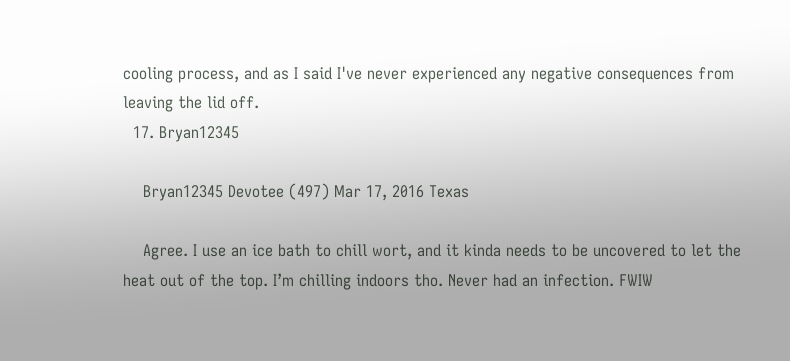cooling process, and as I said I've never experienced any negative consequences from leaving the lid off.
  17. Bryan12345

    Bryan12345 Devotee (497) Mar 17, 2016 Texas

    Agree. I use an ice bath to chill wort, and it kinda needs to be uncovered to let the heat out of the top. I’m chilling indoors tho. Never had an infection. FWIW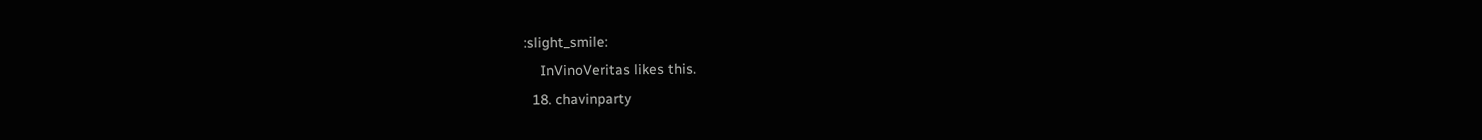:slight_smile:
    InVinoVeritas likes this.
  18. chavinparty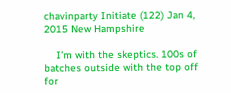chavinparty Initiate (122) Jan 4, 2015 New Hampshire

    I’m with the skeptics. 100s of batches outside with the top off for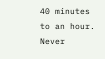40 minutes to an hour. Never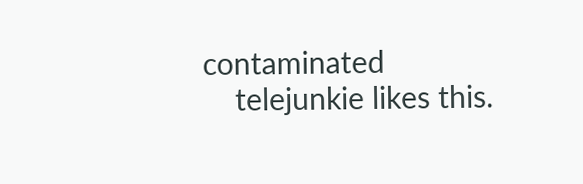contaminated
    telejunkie likes this.